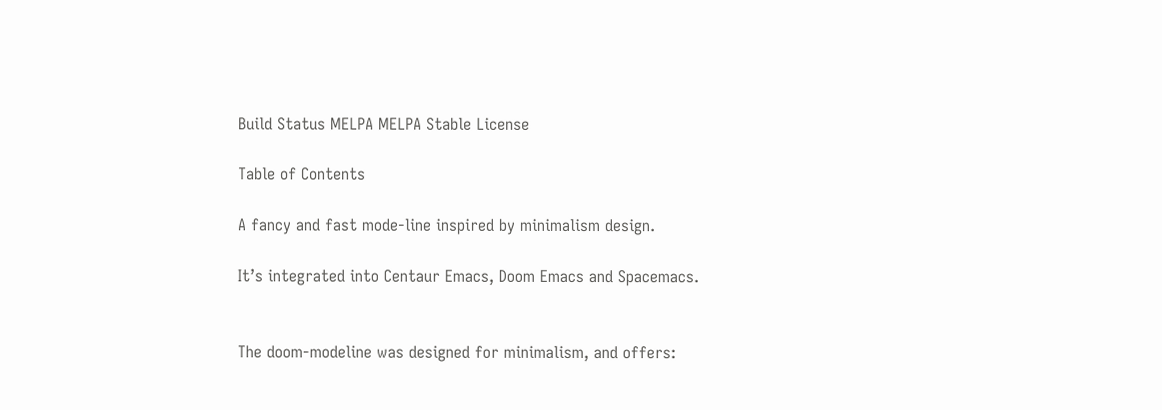Build Status MELPA MELPA Stable License

Table of Contents

A fancy and fast mode-line inspired by minimalism design.

It’s integrated into Centaur Emacs, Doom Emacs and Spacemacs.


The doom-modeline was designed for minimalism, and offers: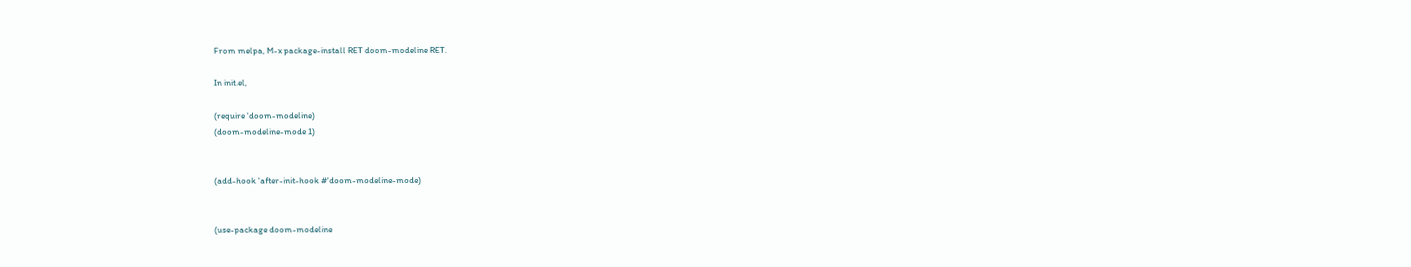From melpa, M-x package-install RET doom-modeline RET.

In init.el,

(require 'doom-modeline)
(doom-modeline-mode 1)


(add-hook 'after-init-hook #'doom-modeline-mode)


(use-package doom-modeline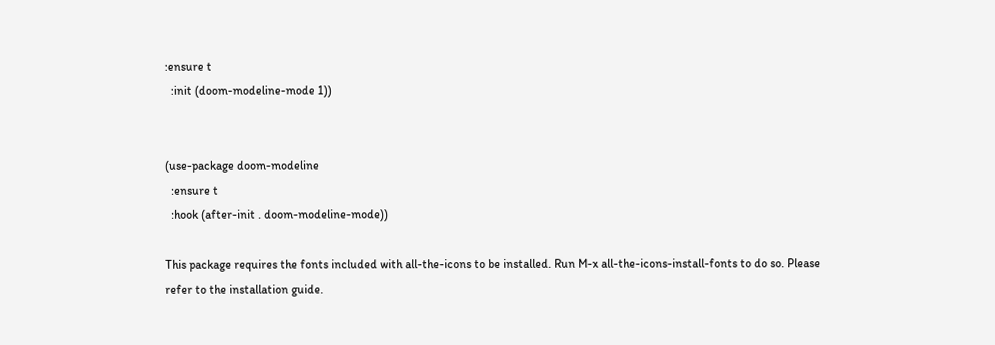:ensure t
  :init (doom-modeline-mode 1))


(use-package doom-modeline
  :ensure t
  :hook (after-init . doom-modeline-mode))

This package requires the fonts included with all-the-icons to be installed. Run M-x all-the-icons-install-fonts to do so. Please refer to the installation guide.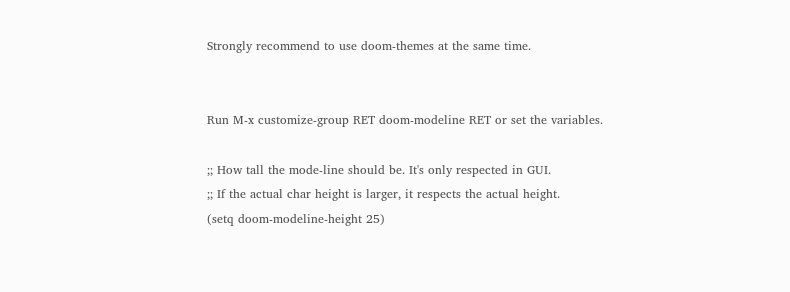Strongly recommend to use doom-themes at the same time.


Run M-x customize-group RET doom-modeline RET or set the variables.

;; How tall the mode-line should be. It's only respected in GUI.
;; If the actual char height is larger, it respects the actual height.
(setq doom-modeline-height 25)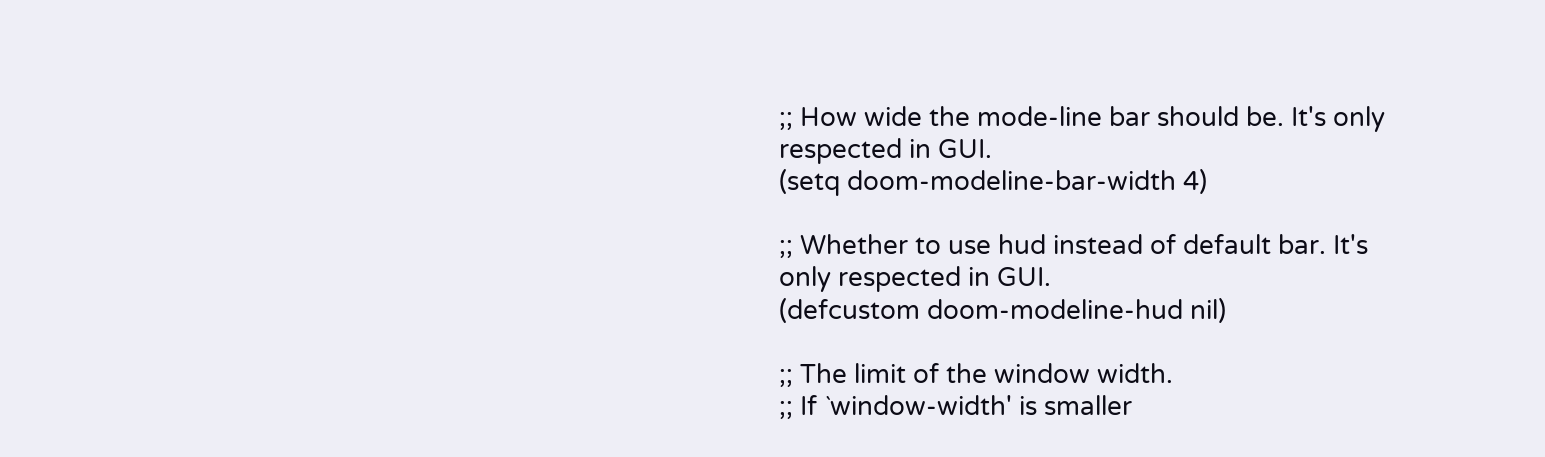;; How wide the mode-line bar should be. It's only respected in GUI.
(setq doom-modeline-bar-width 4)

;; Whether to use hud instead of default bar. It's only respected in GUI.
(defcustom doom-modeline-hud nil)

;; The limit of the window width.
;; If `window-width' is smaller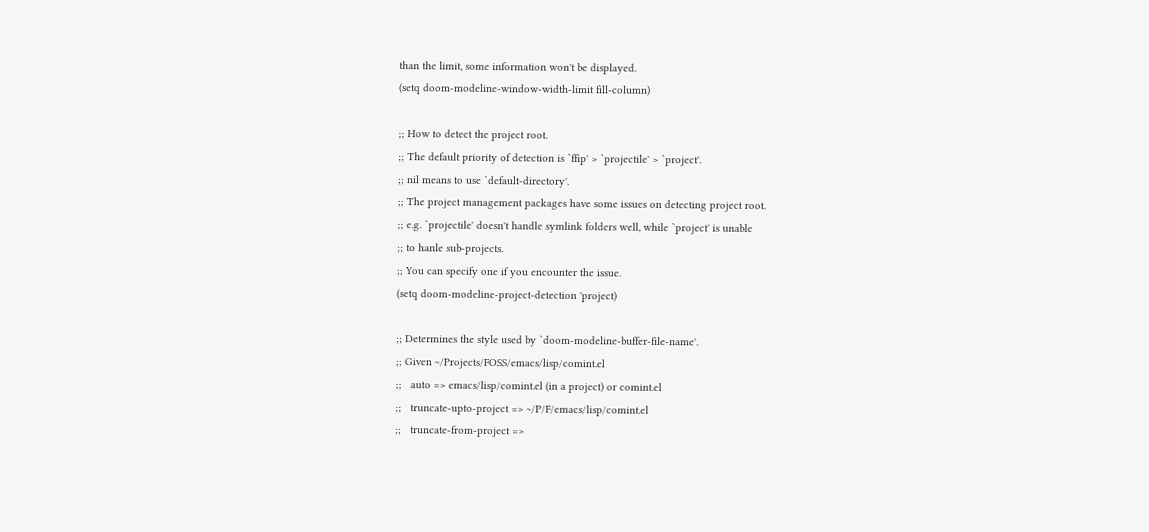than the limit, some information won't be displayed.
(setq doom-modeline-window-width-limit fill-column)

;; How to detect the project root.
;; The default priority of detection is `ffip' > `projectile' > `project'.
;; nil means to use `default-directory'.
;; The project management packages have some issues on detecting project root.
;; e.g. `projectile' doesn't handle symlink folders well, while `project' is unable
;; to hanle sub-projects.
;; You can specify one if you encounter the issue.
(setq doom-modeline-project-detection 'project)

;; Determines the style used by `doom-modeline-buffer-file-name'.
;; Given ~/Projects/FOSS/emacs/lisp/comint.el
;;   auto => emacs/lisp/comint.el (in a project) or comint.el
;;   truncate-upto-project => ~/P/F/emacs/lisp/comint.el
;;   truncate-from-project =>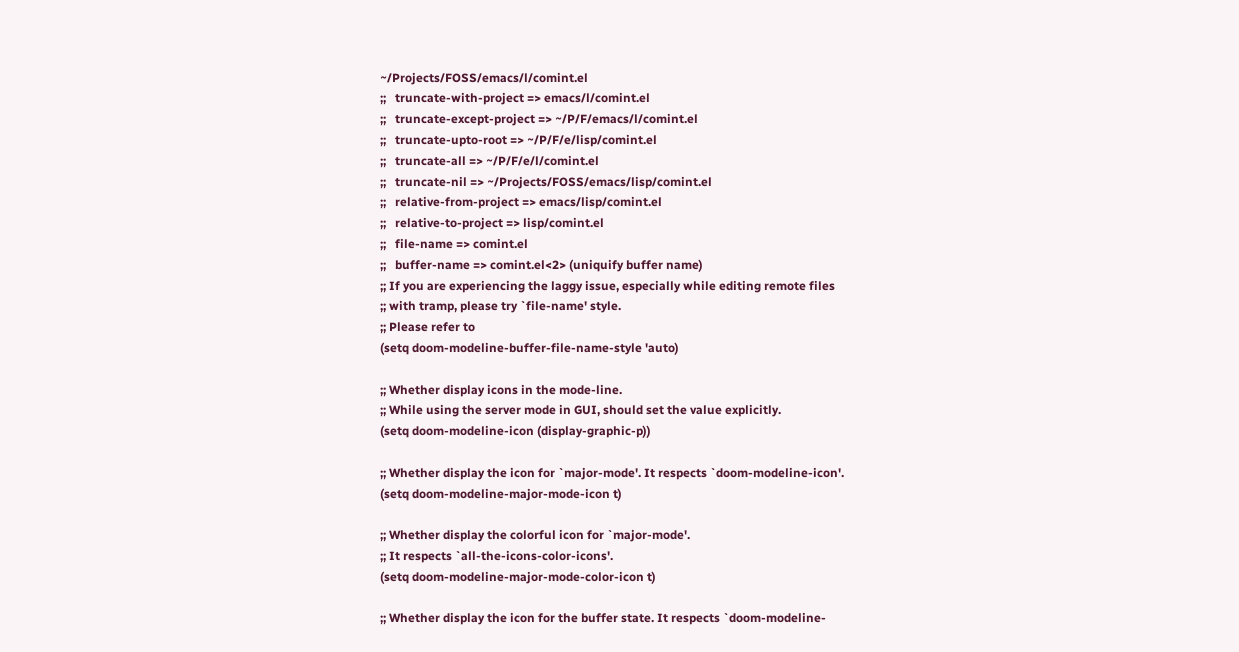~/Projects/FOSS/emacs/l/comint.el
;;   truncate-with-project => emacs/l/comint.el
;;   truncate-except-project => ~/P/F/emacs/l/comint.el
;;   truncate-upto-root => ~/P/F/e/lisp/comint.el
;;   truncate-all => ~/P/F/e/l/comint.el
;;   truncate-nil => ~/Projects/FOSS/emacs/lisp/comint.el
;;   relative-from-project => emacs/lisp/comint.el
;;   relative-to-project => lisp/comint.el
;;   file-name => comint.el
;;   buffer-name => comint.el<2> (uniquify buffer name)
;; If you are experiencing the laggy issue, especially while editing remote files
;; with tramp, please try `file-name' style.
;; Please refer to
(setq doom-modeline-buffer-file-name-style 'auto)

;; Whether display icons in the mode-line.
;; While using the server mode in GUI, should set the value explicitly.
(setq doom-modeline-icon (display-graphic-p))

;; Whether display the icon for `major-mode'. It respects `doom-modeline-icon'.
(setq doom-modeline-major-mode-icon t)

;; Whether display the colorful icon for `major-mode'.
;; It respects `all-the-icons-color-icons'.
(setq doom-modeline-major-mode-color-icon t)

;; Whether display the icon for the buffer state. It respects `doom-modeline-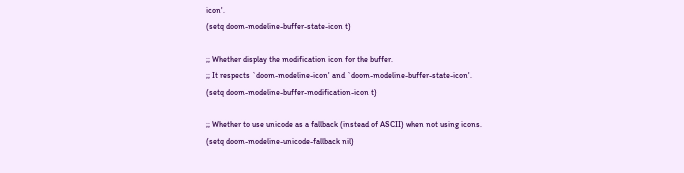icon'.
(setq doom-modeline-buffer-state-icon t)

;; Whether display the modification icon for the buffer.
;; It respects `doom-modeline-icon' and `doom-modeline-buffer-state-icon'.
(setq doom-modeline-buffer-modification-icon t)

;; Whether to use unicode as a fallback (instead of ASCII) when not using icons.
(setq doom-modeline-unicode-fallback nil)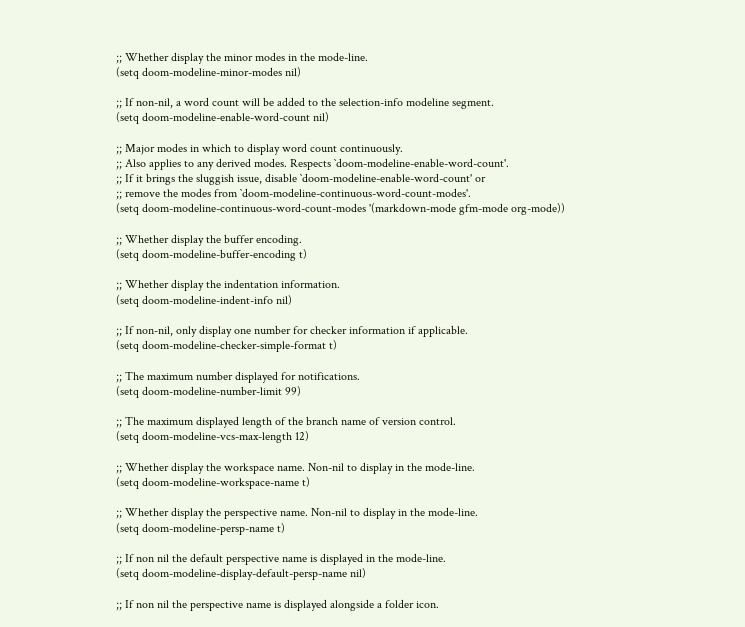;; Whether display the minor modes in the mode-line.
(setq doom-modeline-minor-modes nil)

;; If non-nil, a word count will be added to the selection-info modeline segment.
(setq doom-modeline-enable-word-count nil)

;; Major modes in which to display word count continuously.
;; Also applies to any derived modes. Respects `doom-modeline-enable-word-count'.
;; If it brings the sluggish issue, disable `doom-modeline-enable-word-count' or
;; remove the modes from `doom-modeline-continuous-word-count-modes'.
(setq doom-modeline-continuous-word-count-modes '(markdown-mode gfm-mode org-mode))

;; Whether display the buffer encoding.
(setq doom-modeline-buffer-encoding t)

;; Whether display the indentation information.
(setq doom-modeline-indent-info nil)

;; If non-nil, only display one number for checker information if applicable.
(setq doom-modeline-checker-simple-format t)

;; The maximum number displayed for notifications.
(setq doom-modeline-number-limit 99)

;; The maximum displayed length of the branch name of version control.
(setq doom-modeline-vcs-max-length 12)

;; Whether display the workspace name. Non-nil to display in the mode-line.
(setq doom-modeline-workspace-name t)

;; Whether display the perspective name. Non-nil to display in the mode-line.
(setq doom-modeline-persp-name t)

;; If non nil the default perspective name is displayed in the mode-line.
(setq doom-modeline-display-default-persp-name nil)

;; If non nil the perspective name is displayed alongside a folder icon.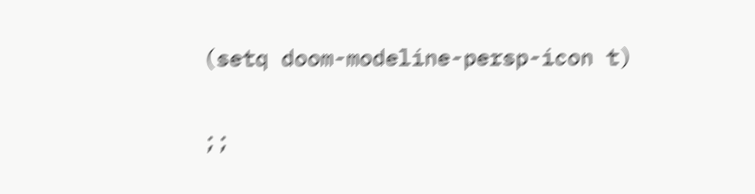(setq doom-modeline-persp-icon t)

;;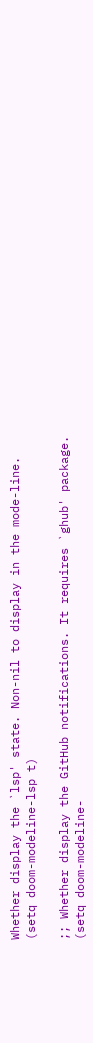Whether display the `lsp' state. Non-nil to display in the mode-line.
(setq doom-modeline-lsp t)

;; Whether display the GitHub notifications. It requires `ghub' package.
(setq doom-modeline-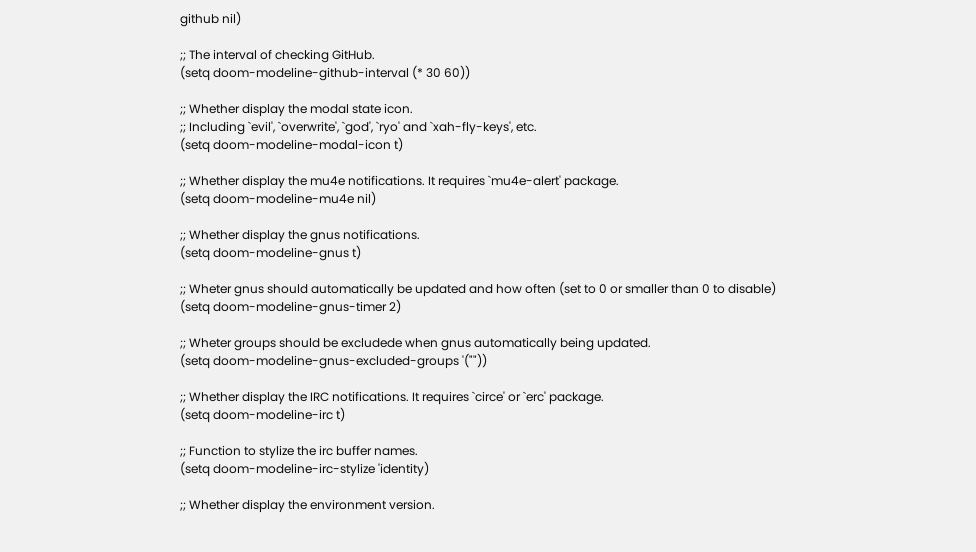github nil)

;; The interval of checking GitHub.
(setq doom-modeline-github-interval (* 30 60))

;; Whether display the modal state icon.
;; Including `evil', `overwrite', `god', `ryo' and `xah-fly-keys', etc.
(setq doom-modeline-modal-icon t)

;; Whether display the mu4e notifications. It requires `mu4e-alert' package.
(setq doom-modeline-mu4e nil)

;; Whether display the gnus notifications.
(setq doom-modeline-gnus t)

;; Wheter gnus should automatically be updated and how often (set to 0 or smaller than 0 to disable)
(setq doom-modeline-gnus-timer 2)

;; Wheter groups should be excludede when gnus automatically being updated.
(setq doom-modeline-gnus-excluded-groups '(""))

;; Whether display the IRC notifications. It requires `circe' or `erc' package.
(setq doom-modeline-irc t)

;; Function to stylize the irc buffer names.
(setq doom-modeline-irc-stylize 'identity)

;; Whether display the environment version.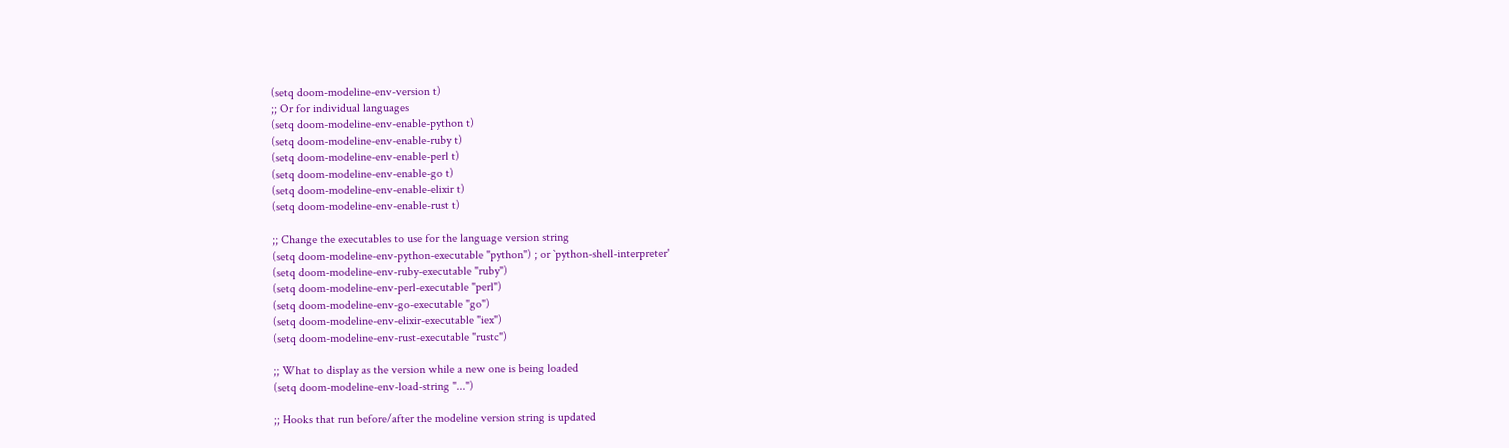(setq doom-modeline-env-version t)
;; Or for individual languages
(setq doom-modeline-env-enable-python t)
(setq doom-modeline-env-enable-ruby t)
(setq doom-modeline-env-enable-perl t)
(setq doom-modeline-env-enable-go t)
(setq doom-modeline-env-enable-elixir t)
(setq doom-modeline-env-enable-rust t)

;; Change the executables to use for the language version string
(setq doom-modeline-env-python-executable "python") ; or `python-shell-interpreter'
(setq doom-modeline-env-ruby-executable "ruby")
(setq doom-modeline-env-perl-executable "perl")
(setq doom-modeline-env-go-executable "go")
(setq doom-modeline-env-elixir-executable "iex")
(setq doom-modeline-env-rust-executable "rustc")

;; What to display as the version while a new one is being loaded
(setq doom-modeline-env-load-string "...")

;; Hooks that run before/after the modeline version string is updated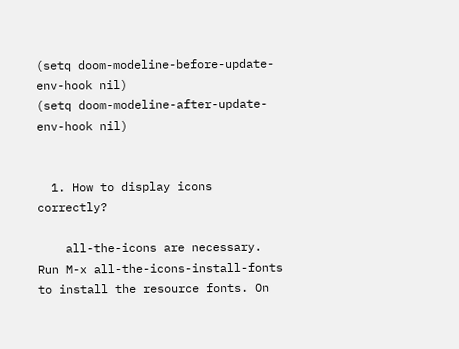(setq doom-modeline-before-update-env-hook nil)
(setq doom-modeline-after-update-env-hook nil)


  1. How to display icons correctly?

    all-the-icons are necessary. Run M-x all-the-icons-install-fonts to install the resource fonts. On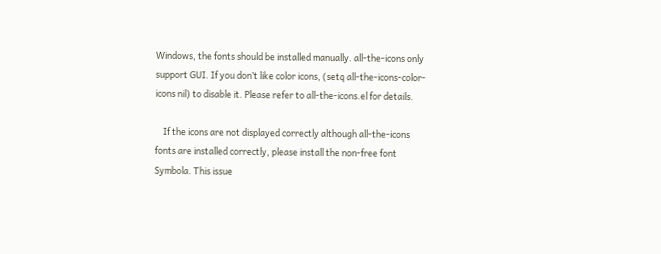Windows, the fonts should be installed manually. all-the-icons only support GUI. If you don’t like color icons, (setq all-the-icons-color-icons nil) to disable it. Please refer to all-the-icons.el for details.

    If the icons are not displayed correctly although all-the-icons fonts are installed correctly, please install the non-free font Symbola. This issue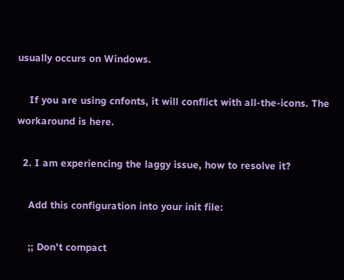usually occurs on Windows.

    If you are using cnfonts, it will conflict with all-the-icons. The workaround is here.

  2. I am experiencing the laggy issue, how to resolve it?

    Add this configuration into your init file:

    ;; Don’t compact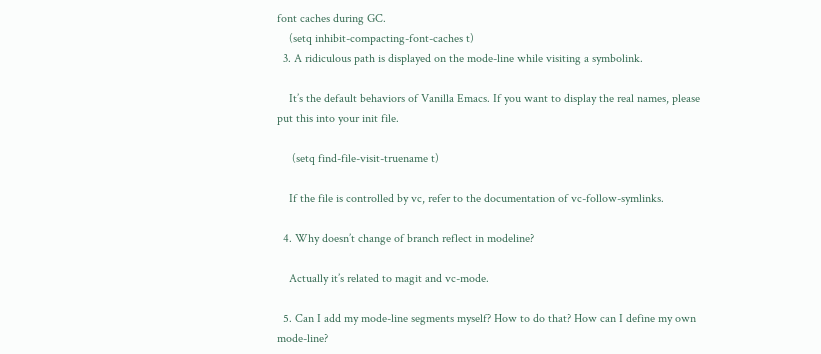font caches during GC.
    (setq inhibit-compacting-font-caches t)
  3. A ridiculous path is displayed on the mode-line while visiting a symbolink.

    It’s the default behaviors of Vanilla Emacs. If you want to display the real names, please put this into your init file.

     (setq find-file-visit-truename t)

    If the file is controlled by vc, refer to the documentation of vc-follow-symlinks.

  4. Why doesn’t change of branch reflect in modeline?

    Actually it’s related to magit and vc-mode.

  5. Can I add my mode-line segments myself? How to do that? How can I define my own mode-line?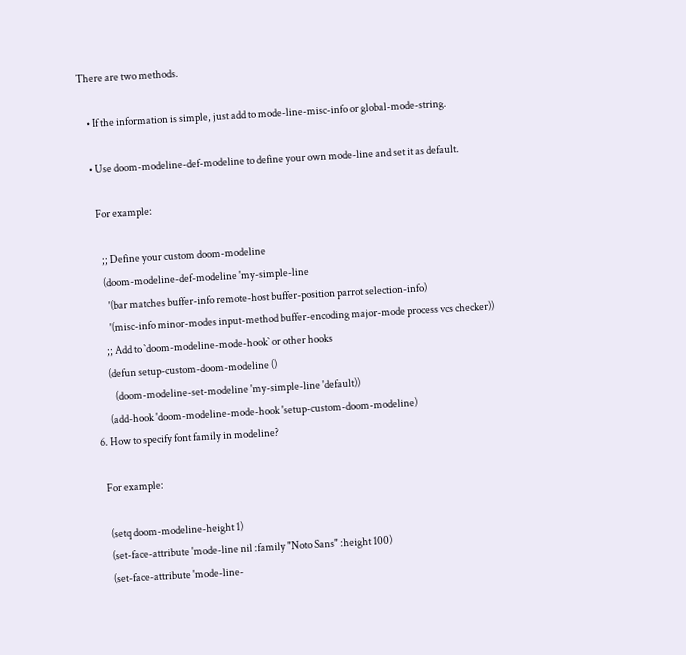There are two methods.

    • If the information is simple, just add to mode-line-misc-info or global-mode-string.

    • Use doom-modeline-def-modeline to define your own mode-line and set it as default.

      For example:

        ;; Define your custom doom-modeline
        (doom-modeline-def-modeline 'my-simple-line
          '(bar matches buffer-info remote-host buffer-position parrot selection-info)
          '(misc-info minor-modes input-method buffer-encoding major-mode process vcs checker))
        ;; Add to `doom-modeline-mode-hook` or other hooks
        (defun setup-custom-doom-modeline ()
           (doom-modeline-set-modeline 'my-simple-line 'default))
        (add-hook 'doom-modeline-mode-hook 'setup-custom-doom-modeline)
  6. How to specify font family in modeline?

    For example:

     (setq doom-modeline-height 1)
     (set-face-attribute 'mode-line nil :family "Noto Sans" :height 100)
     (set-face-attribute 'mode-line-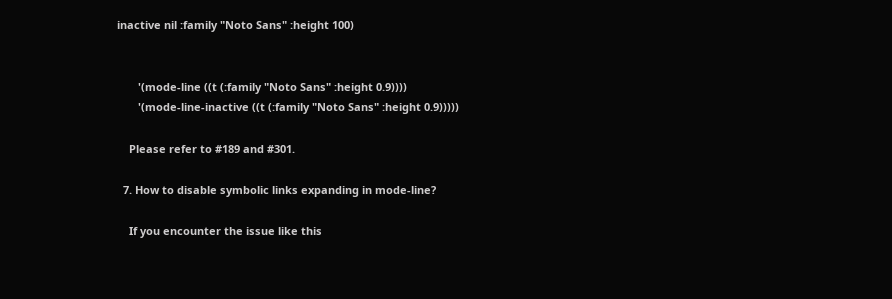inactive nil :family "Noto Sans" :height 100)


       '(mode-line ((t (:family "Noto Sans" :height 0.9))))
       '(mode-line-inactive ((t (:family "Noto Sans" :height 0.9)))))

    Please refer to #189 and #301.

  7. How to disable symbolic links expanding in mode-line?

    If you encounter the issue like this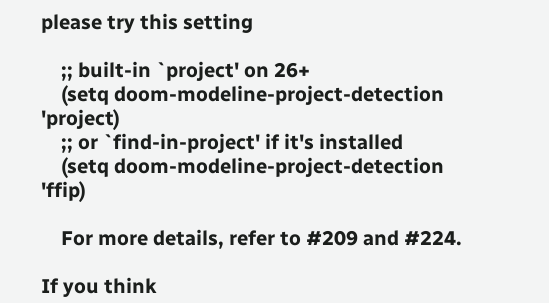please try this setting

    ;; built-in `project' on 26+
    (setq doom-modeline-project-detection 'project)
    ;; or `find-in-project' if it's installed
    (setq doom-modeline-project-detection 'ffip)

    For more details, refer to #209 and #224.

If you think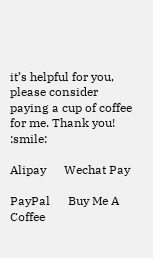it’s helpful for you, please consider paying a cup of coffee for me. Thank you! :smile:

Alipay      Wechat Pay

PayPal      Buy Me A Coffee